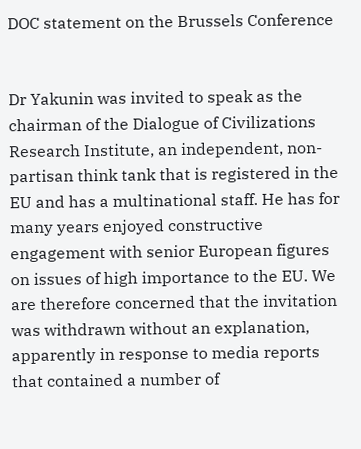DOC statement on the Brussels Conference


Dr Yakunin was invited to speak as the chairman of the Dialogue of Civilizations Research Institute, an independent, non-partisan think tank that is registered in the EU and has a multinational staff. He has for many years enjoyed constructive engagement with senior European figures on issues of high importance to the EU. We are therefore concerned that the invitation was withdrawn without an explanation, apparently in response to media reports that contained a number of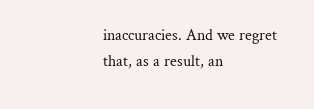inaccuracies. And we regret that, as a result, an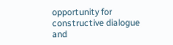opportunity for constructive dialogue and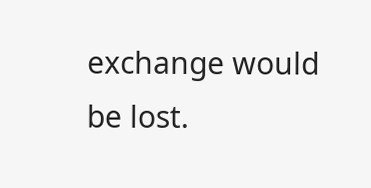exchange would be lost.